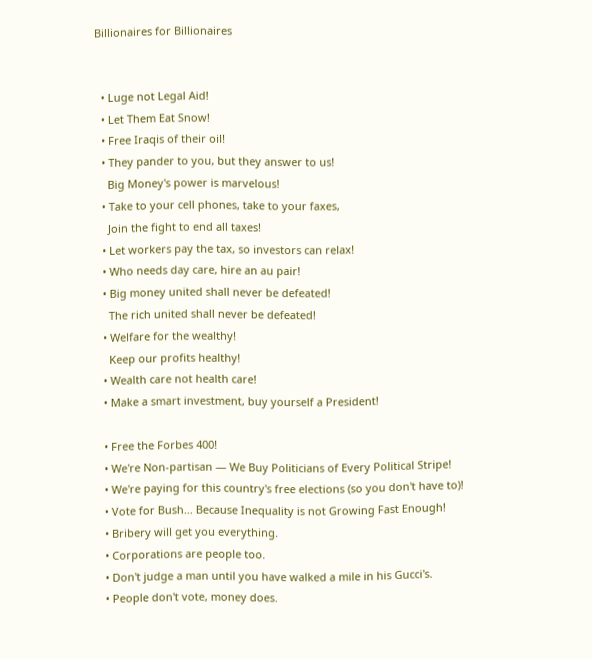Billionaires for Billionaires


  • Luge not Legal Aid!
  • Let Them Eat Snow!
  • Free Iraqis of their oil!
  • They pander to you, but they answer to us!
    Big Money's power is marvelous!
  • Take to your cell phones, take to your faxes,
    Join the fight to end all taxes!
  • Let workers pay the tax, so investors can relax!
  • Who needs day care, hire an au pair!
  • Big money united shall never be defeated!
    The rich united shall never be defeated!
  • Welfare for the wealthy!
    Keep our profits healthy!
  • Wealth care not health care!
  • Make a smart investment, buy yourself a President!

  • Free the Forbes 400!
  • We're Non-partisan — We Buy Politicians of Every Political Stripe!
  • We're paying for this country's free elections (so you don't have to)!
  • Vote for Bush... Because Inequality is not Growing Fast Enough!
  • Bribery will get you everything.
  • Corporations are people too.
  • Don't judge a man until you have walked a mile in his Gucci's.
  • People don't vote, money does.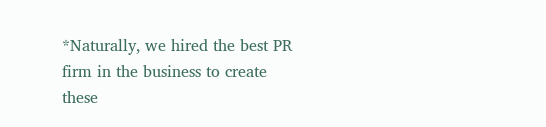*Naturally, we hired the best PR firm in the business to create these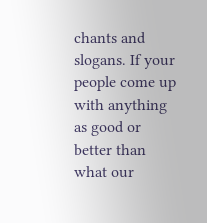chants and slogans. If your people come up with anything as good or better than what our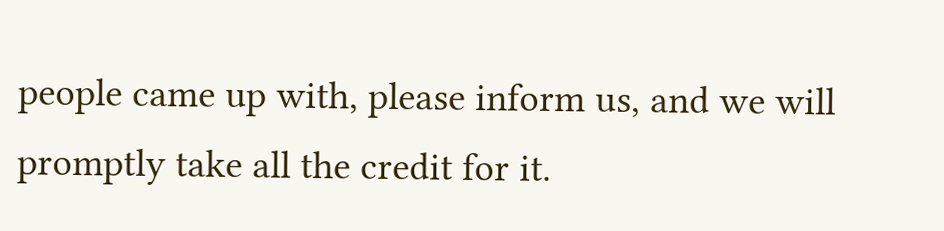people came up with, please inform us, and we will promptly take all the credit for it.